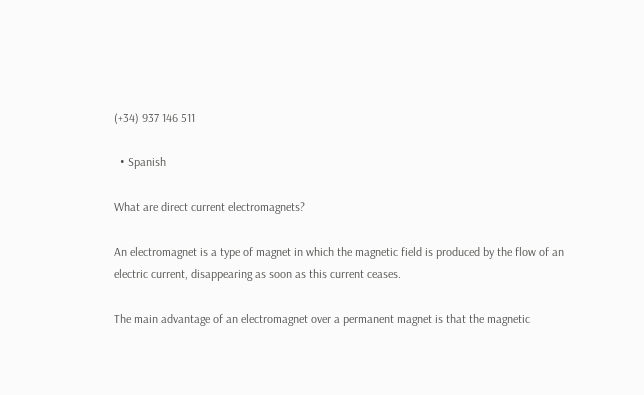(+34) 937 146 511

  • Spanish

What are direct current electromagnets?

An electromagnet is a type of magnet in which the magnetic field is produced by the flow of an electric current, disappearing as soon as this current ceases.

The main advantage of an electromagnet over a permanent magnet is that the magnetic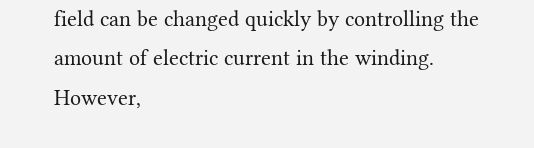field can be changed quickly by controlling the amount of electric current in the winding. However,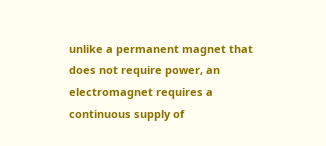unlike a permanent magnet that does not require power, an electromagnet requires a continuous supply of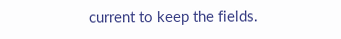current to keep the fields.